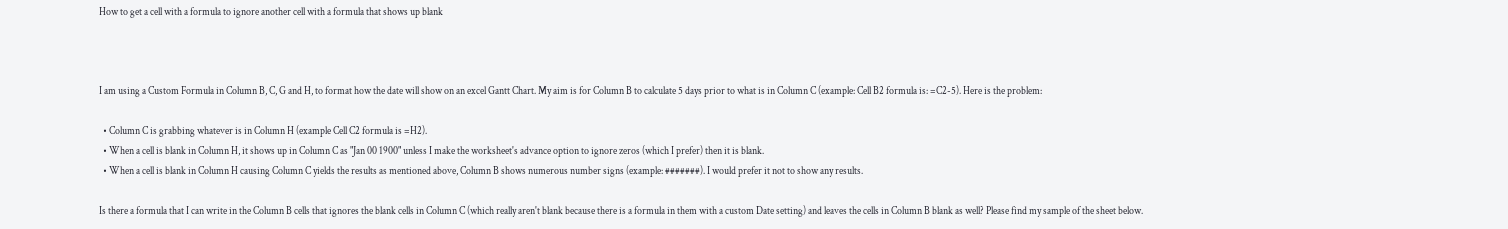How to get a cell with a formula to ignore another cell with a formula that shows up blank



I am using a Custom Formula in Column B, C, G and H, to format how the date will show on an excel Gantt Chart. My aim is for Column B to calculate 5 days prior to what is in Column C (example: Cell B2 formula is: =C2-5). Here is the problem:

  • Column C is grabbing whatever is in Column H (example Cell C2 formula is =H2).
  • When a cell is blank in Column H, it shows up in Column C as "Jan 00 1900" unless I make the worksheet's advance option to ignore zeros (which I prefer) then it is blank.
  • When a cell is blank in Column H causing Column C yields the results as mentioned above, Column B shows numerous number signs (example: #######). I would prefer it not to show any results.

Is there a formula that I can write in the Column B cells that ignores the blank cells in Column C (which really aren't blank because there is a formula in them with a custom Date setting) and leaves the cells in Column B blank as well? Please find my sample of the sheet below.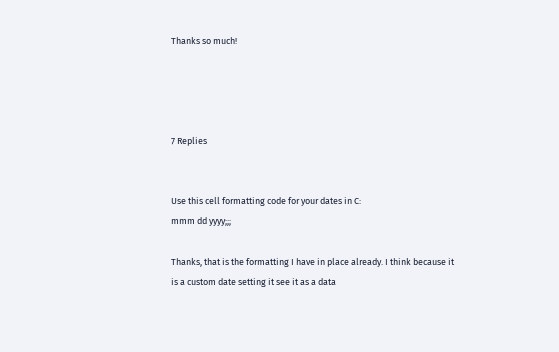Thanks so much!




7 Replies


Use this cell formatting code for your dates in C:
mmm dd yyyy;;;

Thanks, that is the formatting I have in place already. I think because it is a custom date setting it see it as a data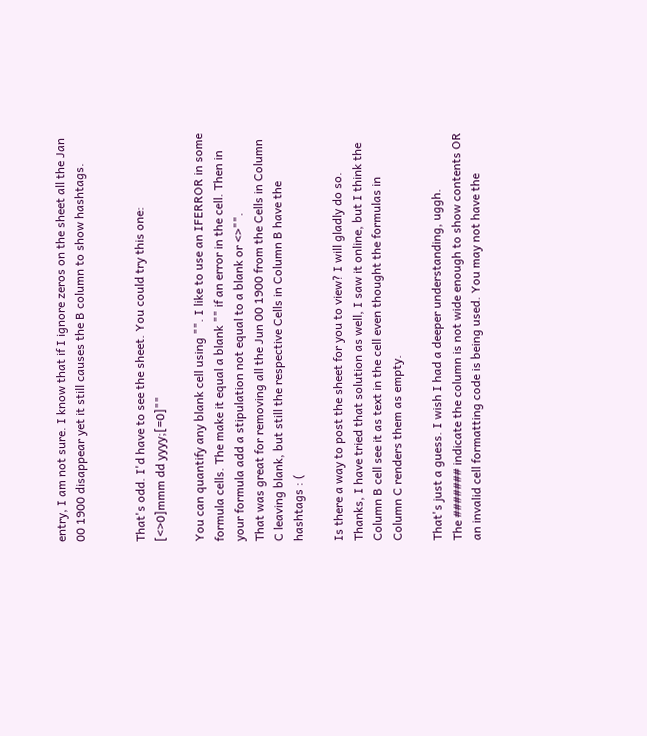entry, I am not sure. I know that if I ignore zeros on the sheet all the Jan 00 1900 disappear yet it still causes the B column to show hashtags.


That's odd. I'd have to see the sheet. You could try this one:
[<>0]mmm dd yyyy;[=0]""

You can quantify any blank cell using "". I like to use an IFERROR in some formula cells. The make it equal a blank "" if an error in the cell. Then in your formula add a stipulation not equal to a blank or <>"".
That was great for removing all the Jun 00 1900 from the Cells in Column C leaving blank, but still the respective Cells in Column B have the hashtags : (

Is there a way to post the sheet for you to view? I will gladly do so.
Thanks, I have tried that solution as well, I saw it online, but I think the Column B cell see it as text in the cell even thought the formulas in Column C renders them as empty.

That's just a guess. I wish I had a deeper understanding, uggh.
The ####### indicate the column is not wide enough to show contents OR an invalid cell formatting code is being used. You may not have the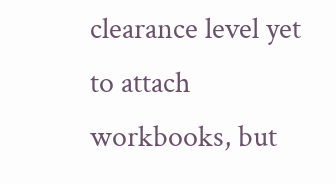clearance level yet to attach workbooks, but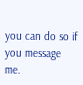you can do so if you message me.